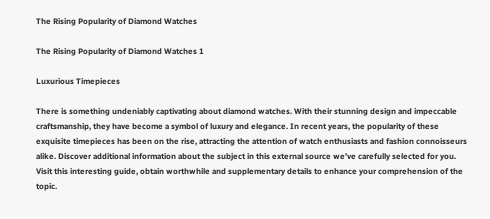The Rising Popularity of Diamond Watches

The Rising Popularity of Diamond Watches 1

Luxurious Timepieces

There is something undeniably captivating about diamond watches. With their stunning design and impeccable craftsmanship, they have become a symbol of luxury and elegance. In recent years, the popularity of these exquisite timepieces has been on the rise, attracting the attention of watch enthusiasts and fashion connoisseurs alike. Discover additional information about the subject in this external source we’ve carefully selected for you. Visit this interesting guide, obtain worthwhile and supplementary details to enhance your comprehension of the topic.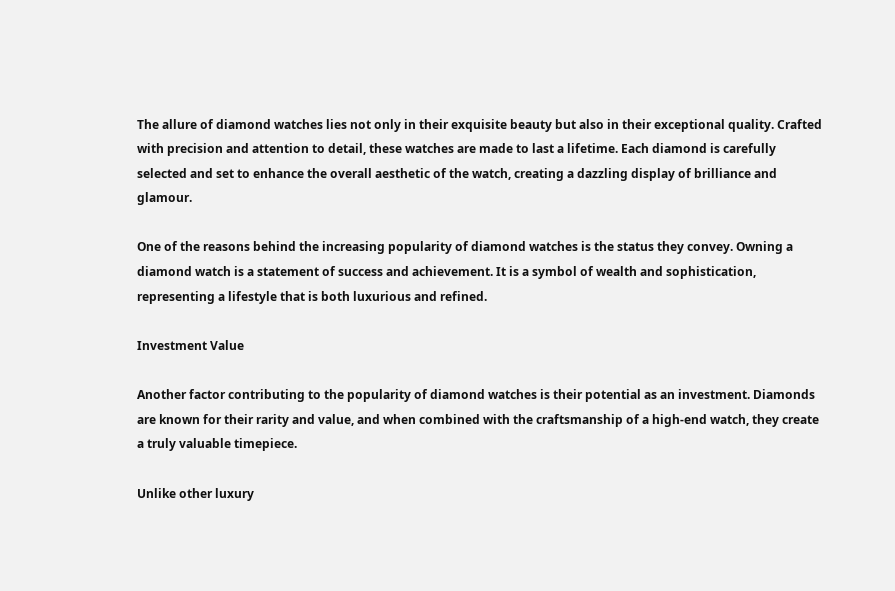The allure of diamond watches lies not only in their exquisite beauty but also in their exceptional quality. Crafted with precision and attention to detail, these watches are made to last a lifetime. Each diamond is carefully selected and set to enhance the overall aesthetic of the watch, creating a dazzling display of brilliance and glamour.

One of the reasons behind the increasing popularity of diamond watches is the status they convey. Owning a diamond watch is a statement of success and achievement. It is a symbol of wealth and sophistication, representing a lifestyle that is both luxurious and refined.

Investment Value

Another factor contributing to the popularity of diamond watches is their potential as an investment. Diamonds are known for their rarity and value, and when combined with the craftsmanship of a high-end watch, they create a truly valuable timepiece.

Unlike other luxury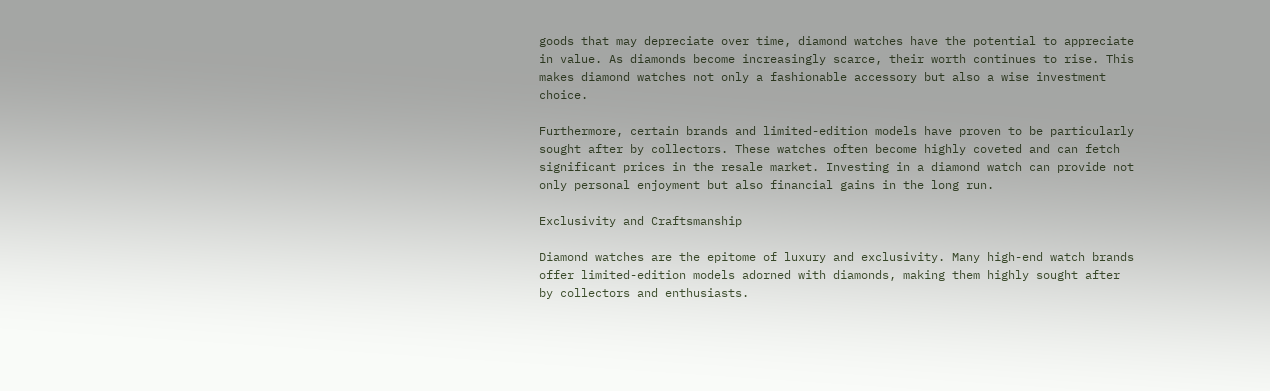goods that may depreciate over time, diamond watches have the potential to appreciate in value. As diamonds become increasingly scarce, their worth continues to rise. This makes diamond watches not only a fashionable accessory but also a wise investment choice.

Furthermore, certain brands and limited-edition models have proven to be particularly sought after by collectors. These watches often become highly coveted and can fetch significant prices in the resale market. Investing in a diamond watch can provide not only personal enjoyment but also financial gains in the long run.

Exclusivity and Craftsmanship

Diamond watches are the epitome of luxury and exclusivity. Many high-end watch brands offer limited-edition models adorned with diamonds, making them highly sought after by collectors and enthusiasts.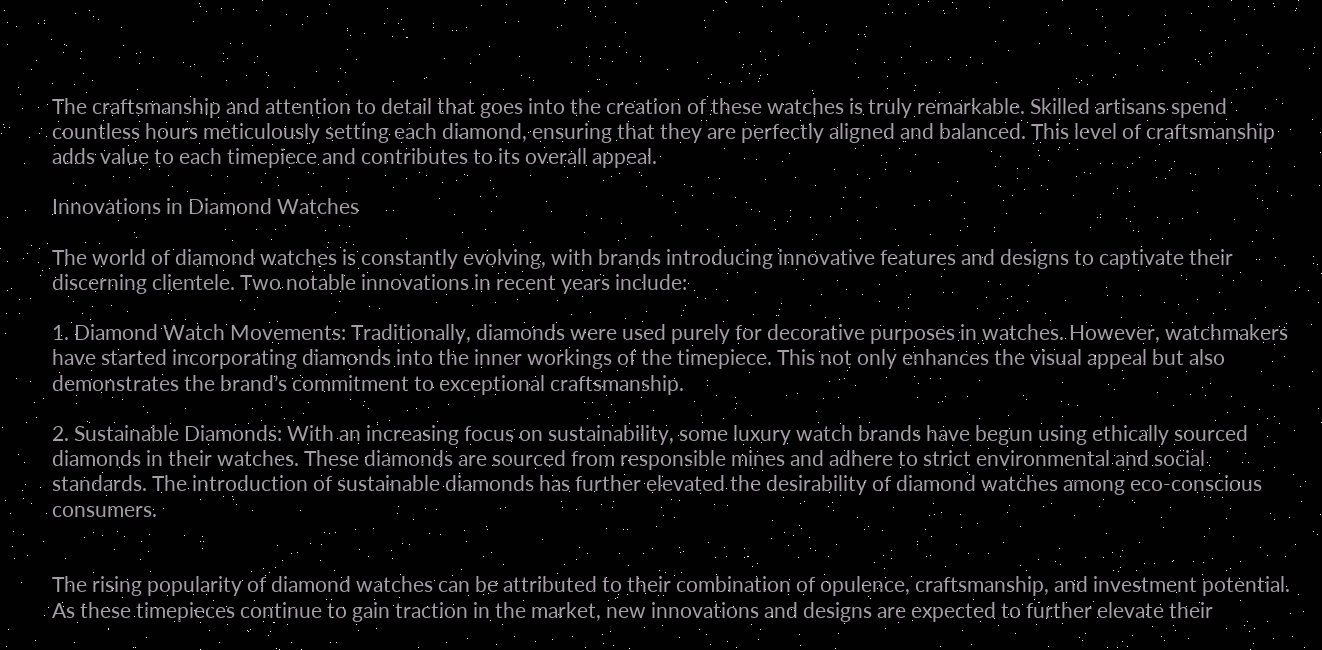The craftsmanship and attention to detail that goes into the creation of these watches is truly remarkable. Skilled artisans spend countless hours meticulously setting each diamond, ensuring that they are perfectly aligned and balanced. This level of craftsmanship adds value to each timepiece and contributes to its overall appeal.

Innovations in Diamond Watches

The world of diamond watches is constantly evolving, with brands introducing innovative features and designs to captivate their discerning clientele. Two notable innovations in recent years include:

1. Diamond Watch Movements: Traditionally, diamonds were used purely for decorative purposes in watches. However, watchmakers have started incorporating diamonds into the inner workings of the timepiece. This not only enhances the visual appeal but also demonstrates the brand’s commitment to exceptional craftsmanship.

2. Sustainable Diamonds: With an increasing focus on sustainability, some luxury watch brands have begun using ethically sourced diamonds in their watches. These diamonds are sourced from responsible mines and adhere to strict environmental and social standards. The introduction of sustainable diamonds has further elevated the desirability of diamond watches among eco-conscious consumers.


The rising popularity of diamond watches can be attributed to their combination of opulence, craftsmanship, and investment potential. As these timepieces continue to gain traction in the market, new innovations and designs are expected to further elevate their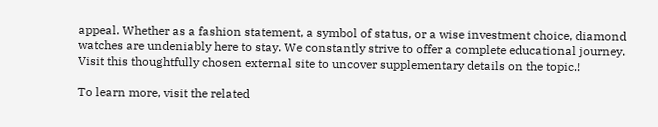appeal. Whether as a fashion statement, a symbol of status, or a wise investment choice, diamond watches are undeniably here to stay. We constantly strive to offer a complete educational journey. Visit this thoughtfully chosen external site to uncover supplementary details on the topic.!

To learn more, visit the related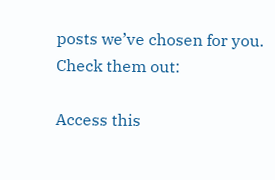posts we’ve chosen for you. Check them out:

Access this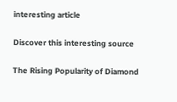interesting article

Discover this interesting source

The Rising Popularity of Diamond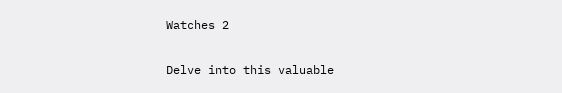Watches 2

Delve into this valuable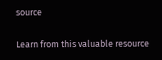source

Learn from this valuable resource